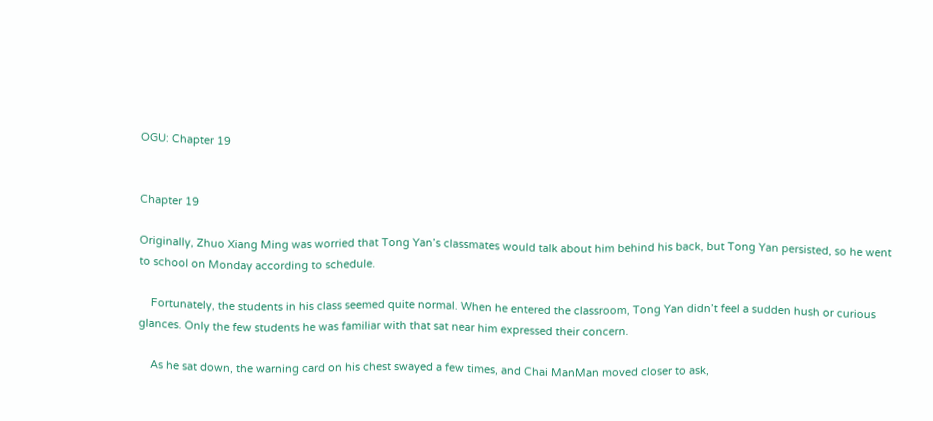OGU: Chapter 19


Chapter 19

Originally, Zhuo Xiang Ming was worried that Tong Yan’s classmates would talk about him behind his back, but Tong Yan persisted, so he went to school on Monday according to schedule.

    Fortunately, the students in his class seemed quite normal. When he entered the classroom, Tong Yan didn’t feel a sudden hush or curious glances. Only the few students he was familiar with that sat near him expressed their concern.

    As he sat down, the warning card on his chest swayed a few times, and Chai ManMan moved closer to ask,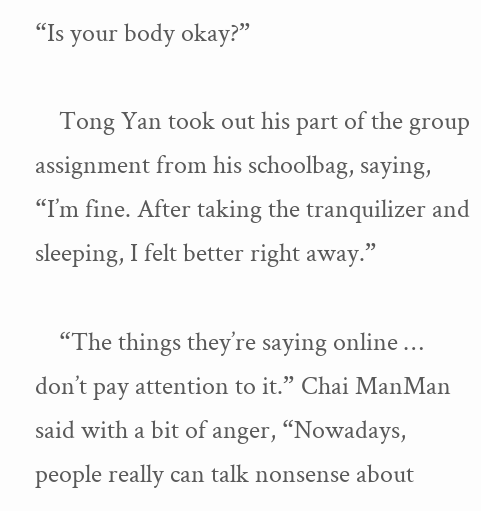“Is your body okay?”

    Tong Yan took out his part of the group assignment from his schoolbag, saying, “I’m fine. After taking the tranquilizer and sleeping, I felt better right away.”

    “The things they’re saying online … don’t pay attention to it.” Chai ManMan said with a bit of anger, “Nowadays, people really can talk nonsense about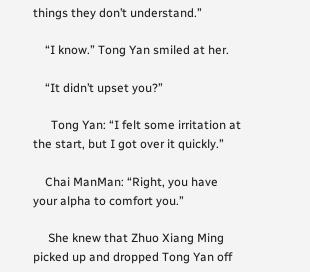things they don’t understand.”

    “I know.” Tong Yan smiled at her.

    “It didn’t upset you?”

      Tong Yan: “I felt some irritation at the start, but I got over it quickly.”

    Chai ManMan: “Right, you have your alpha to comfort you.”

     She knew that Zhuo Xiang Ming picked up and dropped Tong Yan off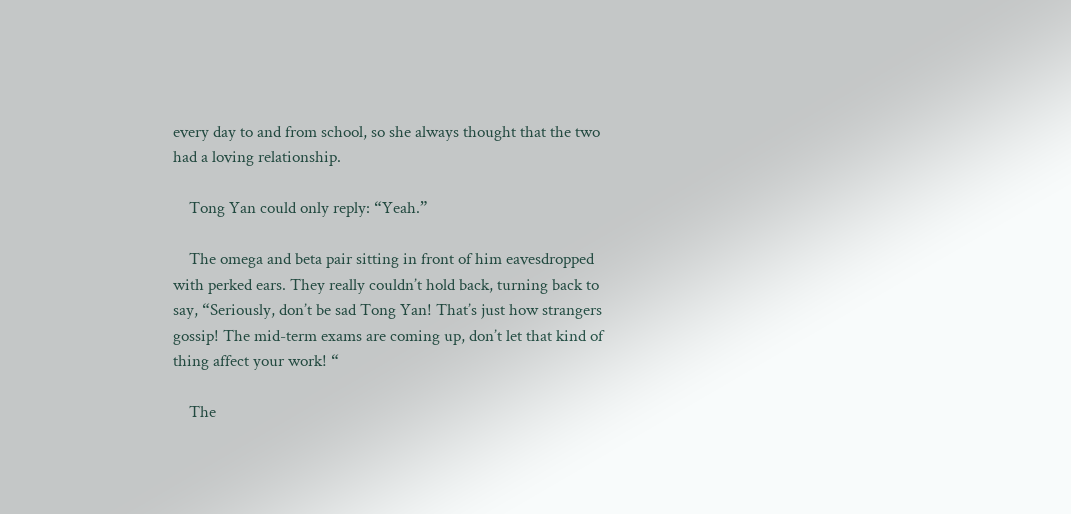every day to and from school, so she always thought that the two had a loving relationship.

    Tong Yan could only reply: “Yeah.”

    The omega and beta pair sitting in front of him eavesdropped with perked ears. They really couldn’t hold back, turning back to say, “Seriously, don’t be sad Tong Yan! That’s just how strangers gossip! The mid-term exams are coming up, don’t let that kind of thing affect your work! “

    The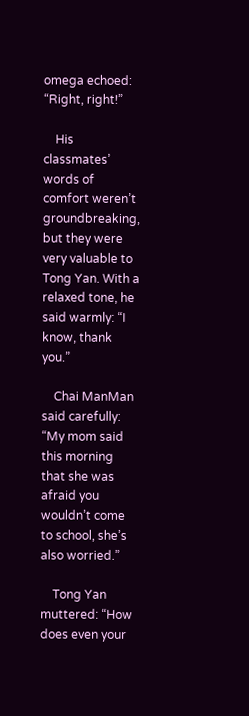omega echoed: “Right, right!”

    His classmates’ words of comfort weren’t groundbreaking, but they were very valuable to Tong Yan. With a relaxed tone, he said warmly: “I know, thank you.”

    Chai ManMan said carefully: “My mom said this morning that she was afraid you wouldn’t come to school, she’s also worried.”

    Tong Yan muttered: “How does even your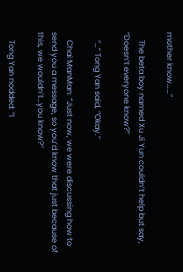mother know……”

    The beta boy named Xu Ji Yun couldn’t help but say, “Doesn’t everyone know?”

    “…” Tong Yan said, “Okay.”

    Chai ManMan: “Just now, we were discussing how to send you a message, so you’d know that just because of this, we wouldn’t…you know?”

    Tong Yan nodded: “I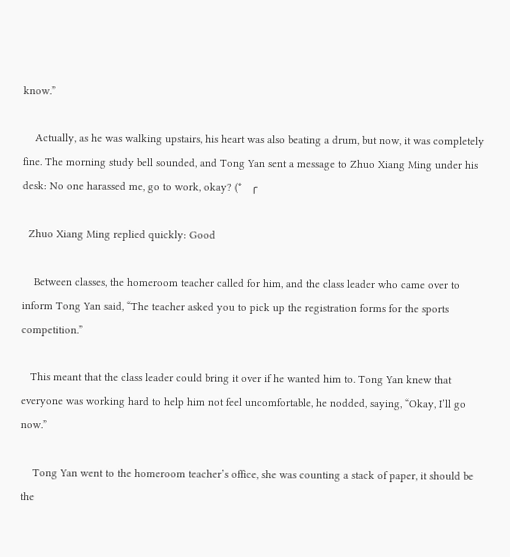know.”

    Actually, as he was walking upstairs, his heart was also beating a drum, but now, it was completely fine. The morning study bell sounded, and Tong Yan sent a message to Zhuo Xiang Ming under his desk: No one harassed me, go to work, okay? (*   ╭

  Zhuo Xiang Ming replied quickly: Good

    Between classes, the homeroom teacher called for him, and the class leader who came over to inform Tong Yan said, “The teacher asked you to pick up the registration forms for the sports competition.”

   This meant that the class leader could bring it over if he wanted him to. Tong Yan knew that everyone was working hard to help him not feel uncomfortable, he nodded, saying, “Okay, I’ll go now.”

    Tong Yan went to the homeroom teacher’s office, she was counting a stack of paper, it should be the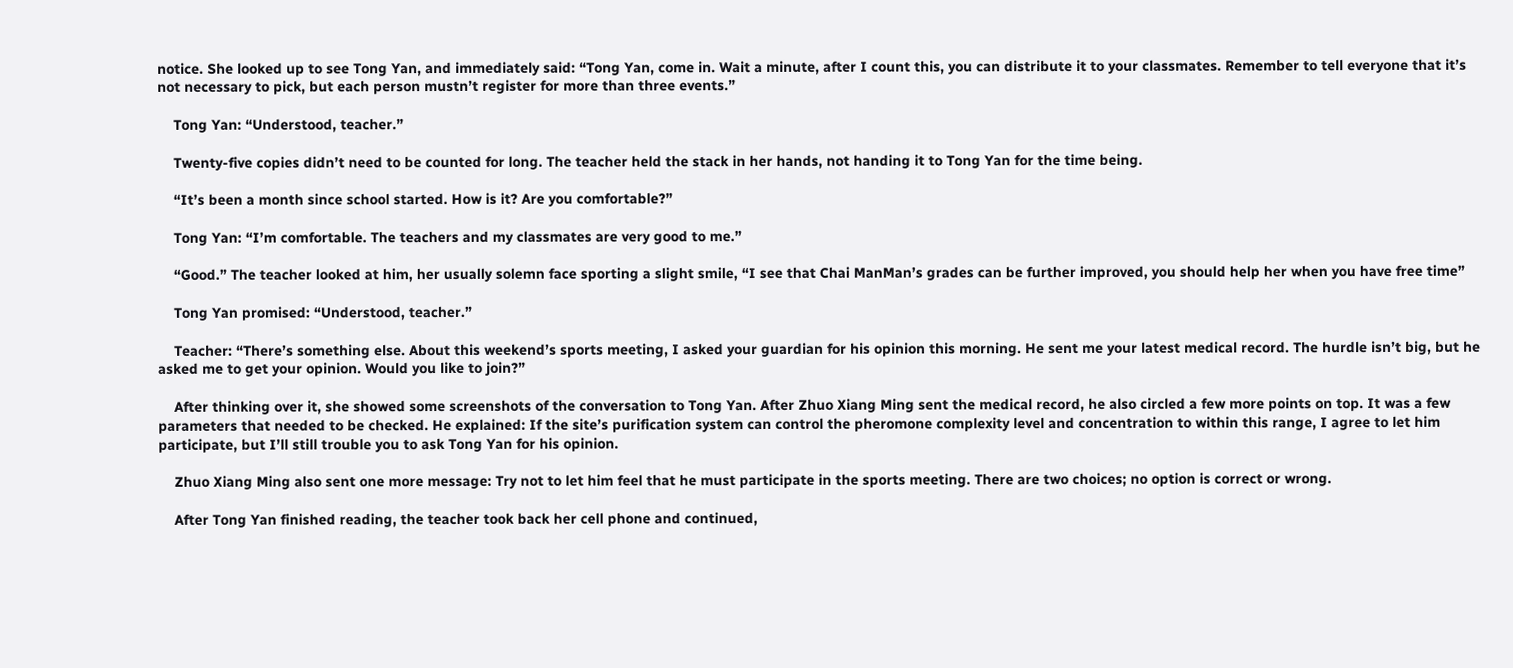notice. She looked up to see Tong Yan, and immediately said: “Tong Yan, come in. Wait a minute, after I count this, you can distribute it to your classmates. Remember to tell everyone that it’s not necessary to pick, but each person mustn’t register for more than three events.”

    Tong Yan: “Understood, teacher.”

    Twenty-five copies didn’t need to be counted for long. The teacher held the stack in her hands, not handing it to Tong Yan for the time being.

    “It’s been a month since school started. How is it? Are you comfortable?”

    Tong Yan: “I’m comfortable. The teachers and my classmates are very good to me.”

    “Good.” The teacher looked at him, her usually solemn face sporting a slight smile, “I see that Chai ManMan’s grades can be further improved, you should help her when you have free time”

    Tong Yan promised: “Understood, teacher.”

    Teacher: “There’s something else. About this weekend’s sports meeting, I asked your guardian for his opinion this morning. He sent me your latest medical record. The hurdle isn’t big, but he asked me to get your opinion. Would you like to join?”

    After thinking over it, she showed some screenshots of the conversation to Tong Yan. After Zhuo Xiang Ming sent the medical record, he also circled a few more points on top. It was a few parameters that needed to be checked. He explained: If the site’s purification system can control the pheromone complexity level and concentration to within this range, I agree to let him participate, but I’ll still trouble you to ask Tong Yan for his opinion.

    Zhuo Xiang Ming also sent one more message: Try not to let him feel that he must participate in the sports meeting. There are two choices; no option is correct or wrong.

    After Tong Yan finished reading, the teacher took back her cell phone and continued,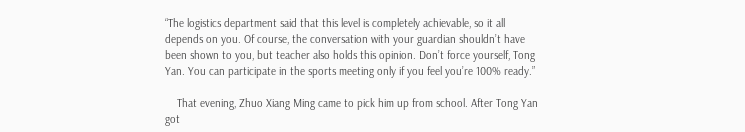“The logistics department said that this level is completely achievable, so it all depends on you. Of course, the conversation with your guardian shouldn’t have been shown to you, but teacher also holds this opinion. Don’t force yourself, Tong Yan. You can participate in the sports meeting only if you feel you’re 100% ready.”

    That evening, Zhuo Xiang Ming came to pick him up from school. After Tong Yan got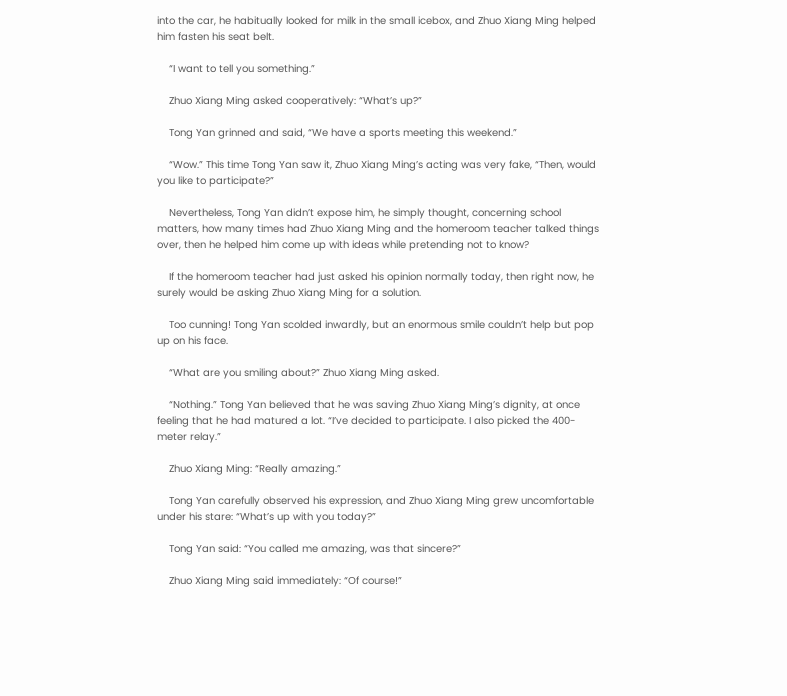into the car, he habitually looked for milk in the small icebox, and Zhuo Xiang Ming helped him fasten his seat belt.

    “I want to tell you something.”

    Zhuo Xiang Ming asked cooperatively: “What’s up?”

    Tong Yan grinned and said, “We have a sports meeting this weekend.”

    “Wow.” This time Tong Yan saw it, Zhuo Xiang Ming’s acting was very fake, “Then, would you like to participate?”

    Nevertheless, Tong Yan didn’t expose him, he simply thought, concerning school matters, how many times had Zhuo Xiang Ming and the homeroom teacher talked things over, then he helped him come up with ideas while pretending not to know?

    If the homeroom teacher had just asked his opinion normally today, then right now, he surely would be asking Zhuo Xiang Ming for a solution.

    Too cunning! Tong Yan scolded inwardly, but an enormous smile couldn’t help but pop up on his face.

    “What are you smiling about?” Zhuo Xiang Ming asked.

    “Nothing.” Tong Yan believed that he was saving Zhuo Xiang Ming’s dignity, at once feeling that he had matured a lot. “I’ve decided to participate. I also picked the 400-meter relay.”

    Zhuo Xiang Ming: “Really amazing.”

    Tong Yan carefully observed his expression, and Zhuo Xiang Ming grew uncomfortable under his stare: “What’s up with you today?”

    Tong Yan said: “You called me amazing, was that sincere?”

    Zhuo Xiang Ming said immediately: “Of course!”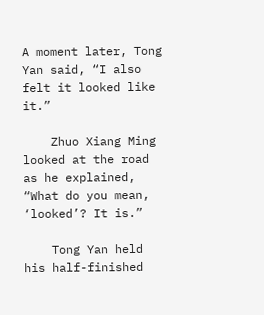A moment later, Tong Yan said, “I also felt it looked like it.”

    Zhuo Xiang Ming looked at the road as he explained, “What do you mean, ‘looked’? It is.”

    Tong Yan held his half-finished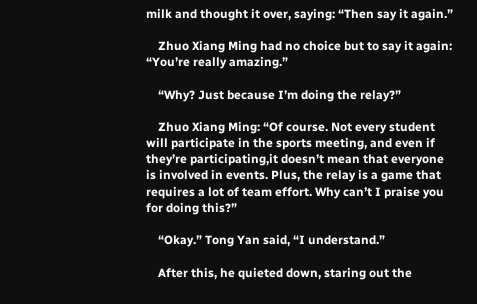milk and thought it over, saying: “Then say it again.”

    Zhuo Xiang Ming had no choice but to say it again: “You’re really amazing.”

    “Why? Just because I’m doing the relay?”

    Zhuo Xiang Ming: “Of course. Not every student will participate in the sports meeting, and even if they’re participating,it doesn’t mean that everyone is involved in events. Plus, the relay is a game that requires a lot of team effort. Why can’t I praise you for doing this?”

    “Okay.” Tong Yan said, “I understand.”

    After this, he quieted down, staring out the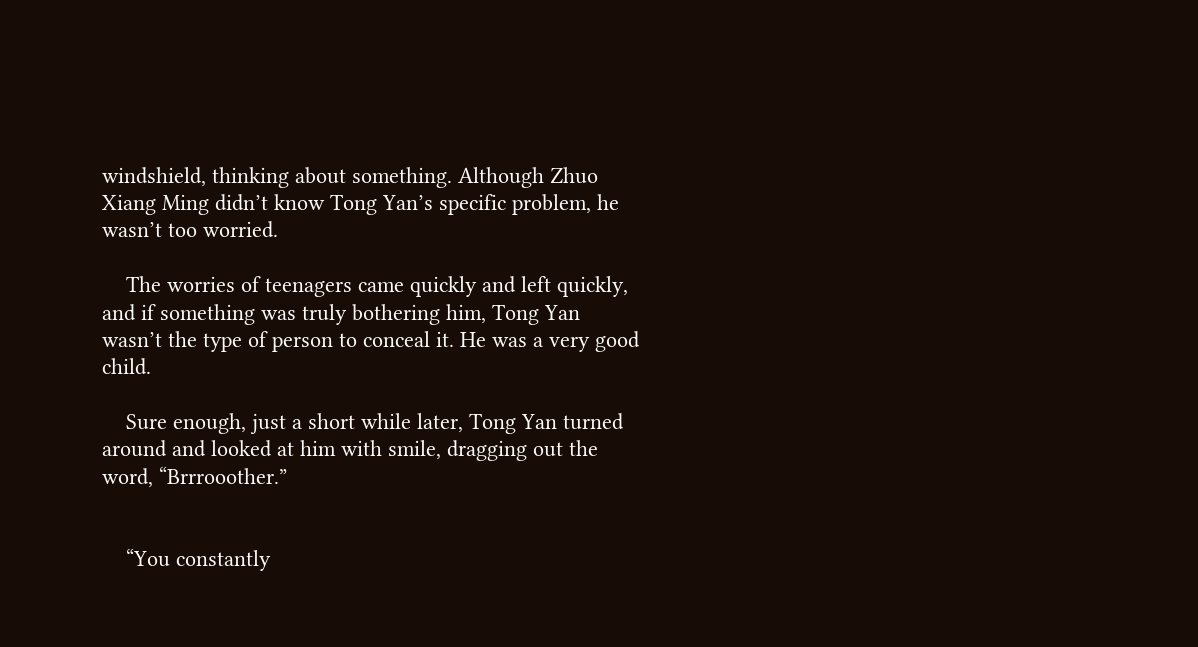windshield, thinking about something. Although Zhuo Xiang Ming didn’t know Tong Yan’s specific problem, he wasn’t too worried.

    The worries of teenagers came quickly and left quickly, and if something was truly bothering him, Tong Yan wasn’t the type of person to conceal it. He was a very good child.

    Sure enough, just a short while later, Tong Yan turned around and looked at him with smile, dragging out the word, “Brrrooother.”


    “You constantly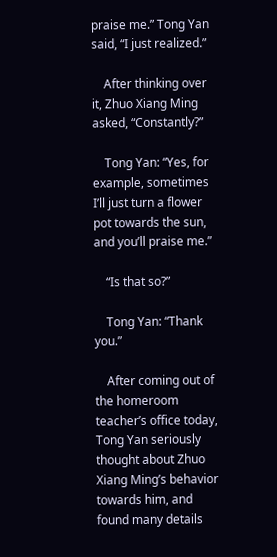praise me.” Tong Yan said, “I just realized.”

    After thinking over it, Zhuo Xiang Ming asked, “Constantly?”

    Tong Yan: “Yes, for example, sometimes I’ll just turn a flower pot towards the sun, and you’ll praise me.”

    “Is that so?”

    Tong Yan: “Thank you.”

    After coming out of the homeroom teacher’s office today, Tong Yan seriously thought about Zhuo Xiang Ming’s behavior towards him, and found many details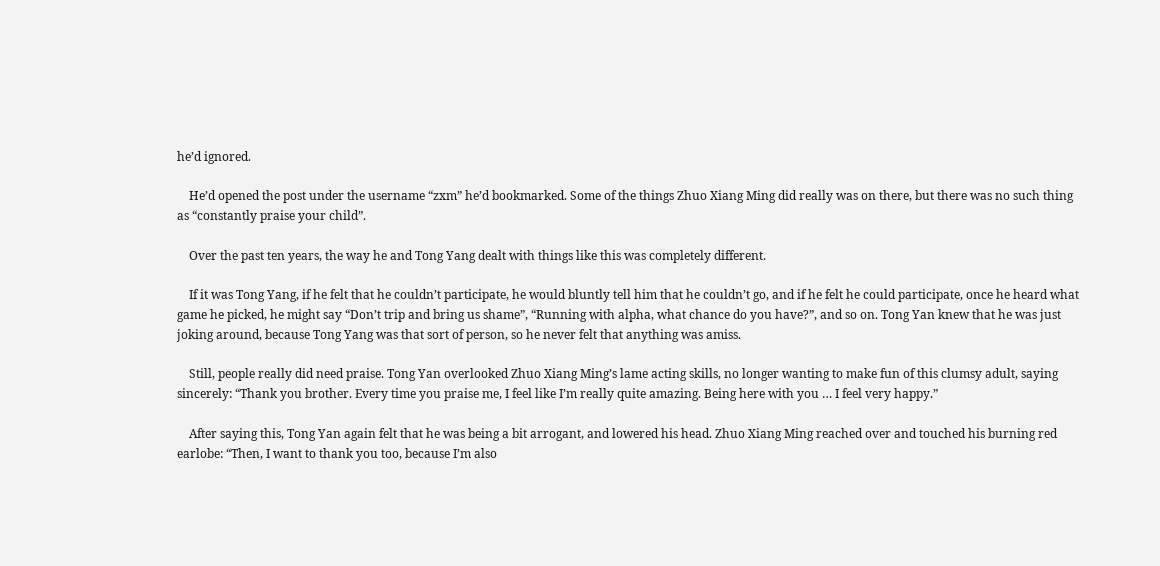he’d ignored.

    He’d opened the post under the username “zxm” he’d bookmarked. Some of the things Zhuo Xiang Ming did really was on there, but there was no such thing as “constantly praise your child”.

    Over the past ten years, the way he and Tong Yang dealt with things like this was completely different.

    If it was Tong Yang, if he felt that he couldn’t participate, he would bluntly tell him that he couldn’t go, and if he felt he could participate, once he heard what game he picked, he might say “Don’t trip and bring us shame”, “Running with alpha, what chance do you have?”, and so on. Tong Yan knew that he was just joking around, because Tong Yang was that sort of person, so he never felt that anything was amiss.

    Still, people really did need praise. Tong Yan overlooked Zhuo Xiang Ming’s lame acting skills, no longer wanting to make fun of this clumsy adult, saying sincerely: “Thank you brother. Every time you praise me, I feel like I’m really quite amazing. Being here with you … I feel very happy.”

    After saying this, Tong Yan again felt that he was being a bit arrogant, and lowered his head. Zhuo Xiang Ming reached over and touched his burning red earlobe: “Then, I want to thank you too, because I’m also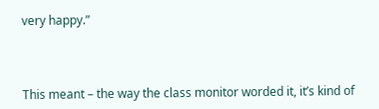very happy.”



This meant – the way the class monitor worded it, it’s kind of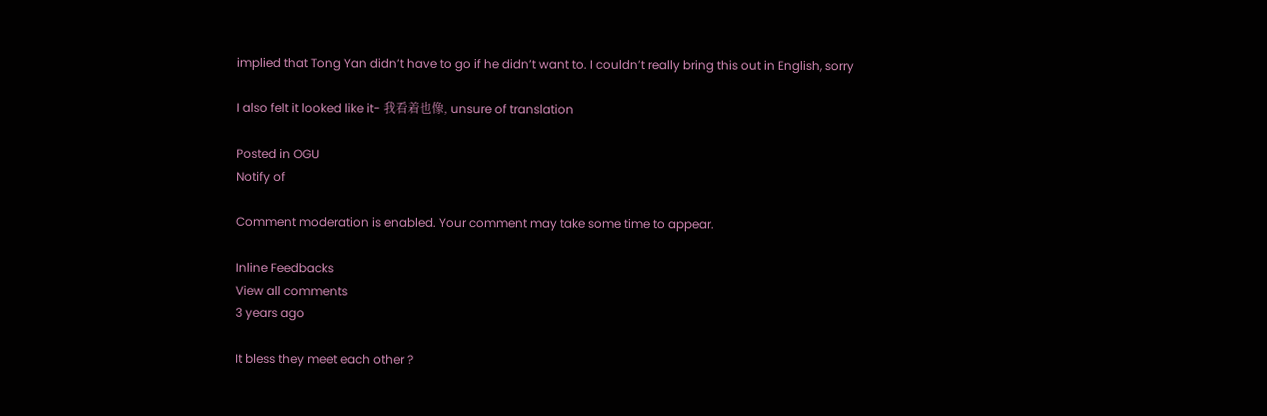implied that Tong Yan didn’t have to go if he didn’t want to. I couldn’t really bring this out in English, sorry

I also felt it looked like it- 我看着也像, unsure of translation

Posted in OGU
Notify of

Comment moderation is enabled. Your comment may take some time to appear.

Inline Feedbacks
View all comments
3 years ago

It bless they meet each other ?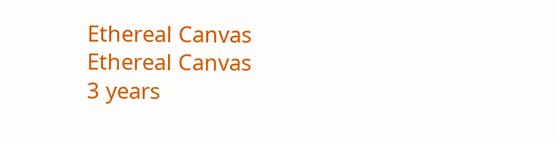Ethereal Canvas
Ethereal Canvas
3 years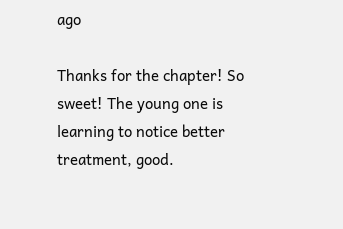ago

Thanks for the chapter! So sweet! The young one is learning to notice better treatment, good.